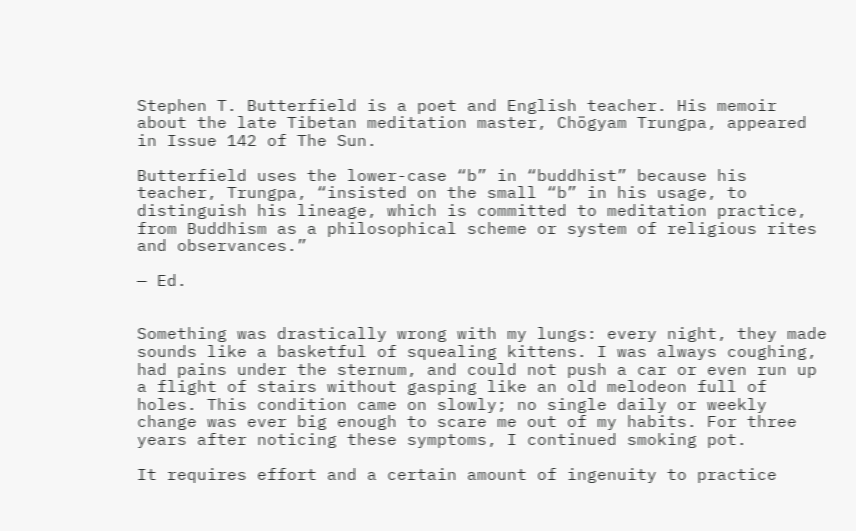Stephen T. Butterfield is a poet and English teacher. His memoir about the late Tibetan meditation master, Chögyam Trungpa, appeared in Issue 142 of The Sun.

Butterfield uses the lower-case “b” in “buddhist” because his teacher, Trungpa, “insisted on the small “b” in his usage, to distinguish his lineage, which is committed to meditation practice, from Buddhism as a philosophical scheme or system of religious rites and observances.”

— Ed.


Something was drastically wrong with my lungs: every night, they made sounds like a basketful of squealing kittens. I was always coughing, had pains under the sternum, and could not push a car or even run up a flight of stairs without gasping like an old melodeon full of holes. This condition came on slowly; no single daily or weekly change was ever big enough to scare me out of my habits. For three years after noticing these symptoms, I continued smoking pot.

It requires effort and a certain amount of ingenuity to practice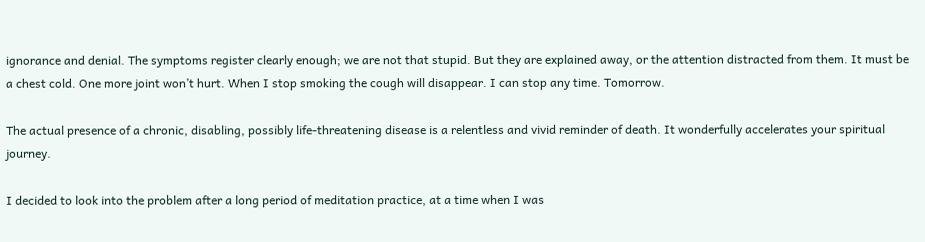ignorance and denial. The symptoms register clearly enough; we are not that stupid. But they are explained away, or the attention distracted from them. It must be a chest cold. One more joint won’t hurt. When I stop smoking the cough will disappear. I can stop any time. Tomorrow.

The actual presence of a chronic, disabling, possibly life-threatening disease is a relentless and vivid reminder of death. It wonderfully accelerates your spiritual journey.

I decided to look into the problem after a long period of meditation practice, at a time when I was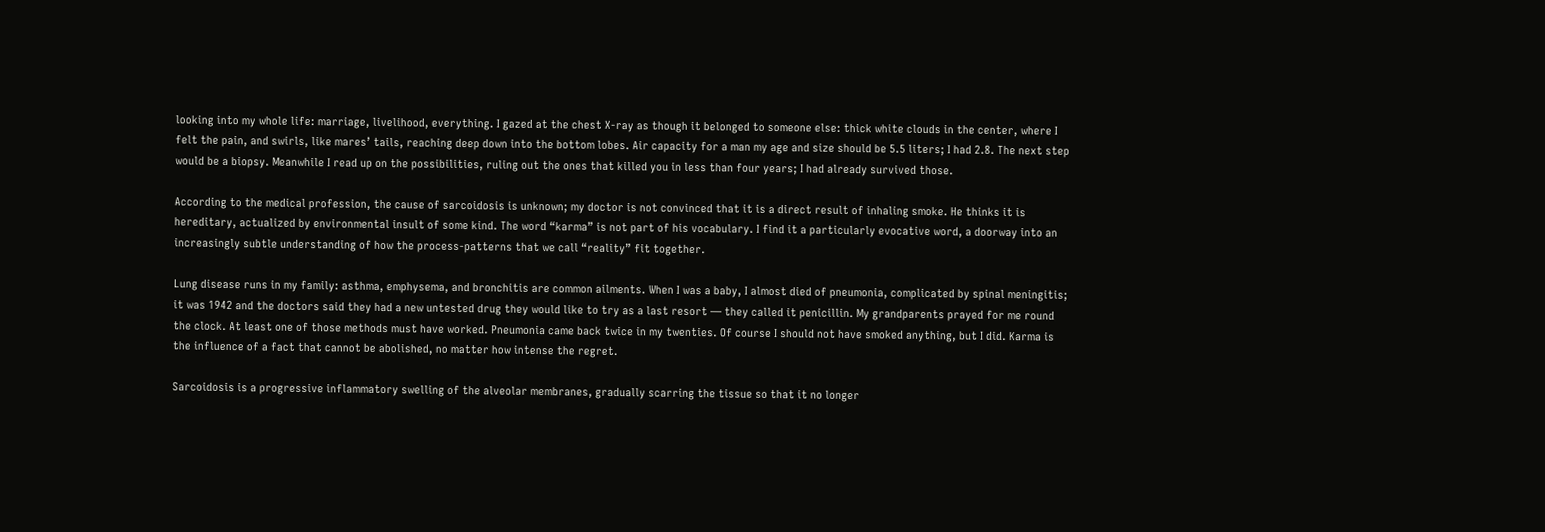looking into my whole life: marriage, livelihood, everything. I gazed at the chest X-ray as though it belonged to someone else: thick white clouds in the center, where I felt the pain, and swirls, like mares’ tails, reaching deep down into the bottom lobes. Air capacity for a man my age and size should be 5.5 liters; I had 2.8. The next step would be a biopsy. Meanwhile I read up on the possibilities, ruling out the ones that killed you in less than four years; I had already survived those.

According to the medical profession, the cause of sarcoidosis is unknown; my doctor is not convinced that it is a direct result of inhaling smoke. He thinks it is hereditary, actualized by environmental insult of some kind. The word “karma” is not part of his vocabulary. I find it a particularly evocative word, a doorway into an increasingly subtle understanding of how the process-patterns that we call “reality” fit together.

Lung disease runs in my family: asthma, emphysema, and bronchitis are common ailments. When I was a baby, I almost died of pneumonia, complicated by spinal meningitis; it was 1942 and the doctors said they had a new untested drug they would like to try as a last resort — they called it penicillin. My grandparents prayed for me round the clock. At least one of those methods must have worked. Pneumonia came back twice in my twenties. Of course I should not have smoked anything, but I did. Karma is the influence of a fact that cannot be abolished, no matter how intense the regret.

Sarcoidosis is a progressive inflammatory swelling of the alveolar membranes, gradually scarring the tissue so that it no longer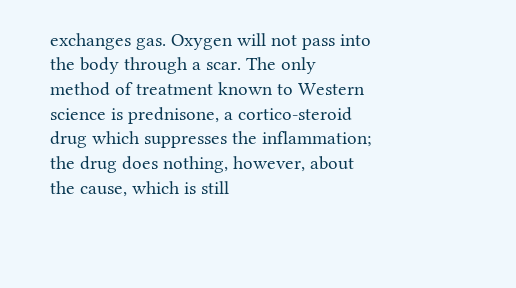exchanges gas. Oxygen will not pass into the body through a scar. The only method of treatment known to Western science is prednisone, a cortico-steroid drug which suppresses the inflammation; the drug does nothing, however, about the cause, which is still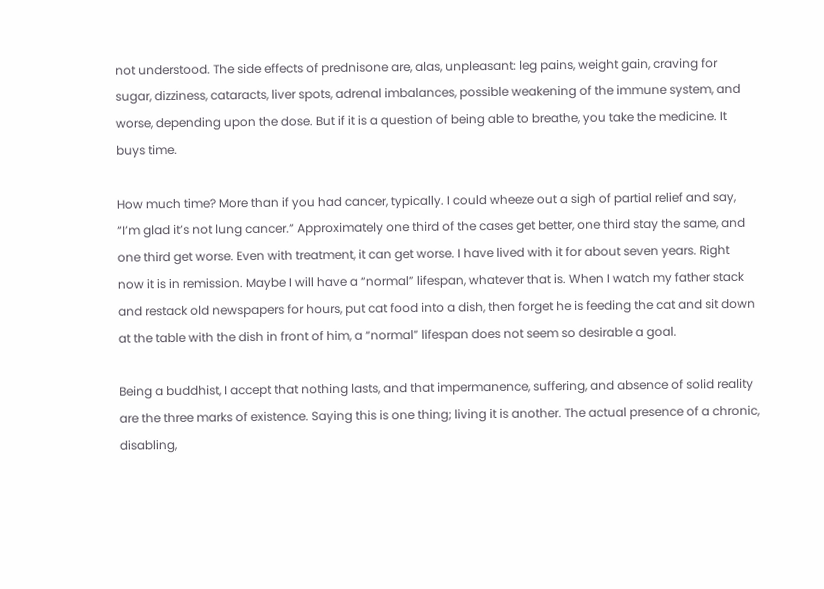not understood. The side effects of prednisone are, alas, unpleasant: leg pains, weight gain, craving for sugar, dizziness, cataracts, liver spots, adrenal imbalances, possible weakening of the immune system, and worse, depending upon the dose. But if it is a question of being able to breathe, you take the medicine. It buys time.

How much time? More than if you had cancer, typically. I could wheeze out a sigh of partial relief and say, “I’m glad it’s not lung cancer.” Approximately one third of the cases get better, one third stay the same, and one third get worse. Even with treatment, it can get worse. I have lived with it for about seven years. Right now it is in remission. Maybe I will have a “normal” lifespan, whatever that is. When I watch my father stack and restack old newspapers for hours, put cat food into a dish, then forget he is feeding the cat and sit down at the table with the dish in front of him, a “normal” lifespan does not seem so desirable a goal.

Being a buddhist, I accept that nothing lasts, and that impermanence, suffering, and absence of solid reality are the three marks of existence. Saying this is one thing; living it is another. The actual presence of a chronic, disabling,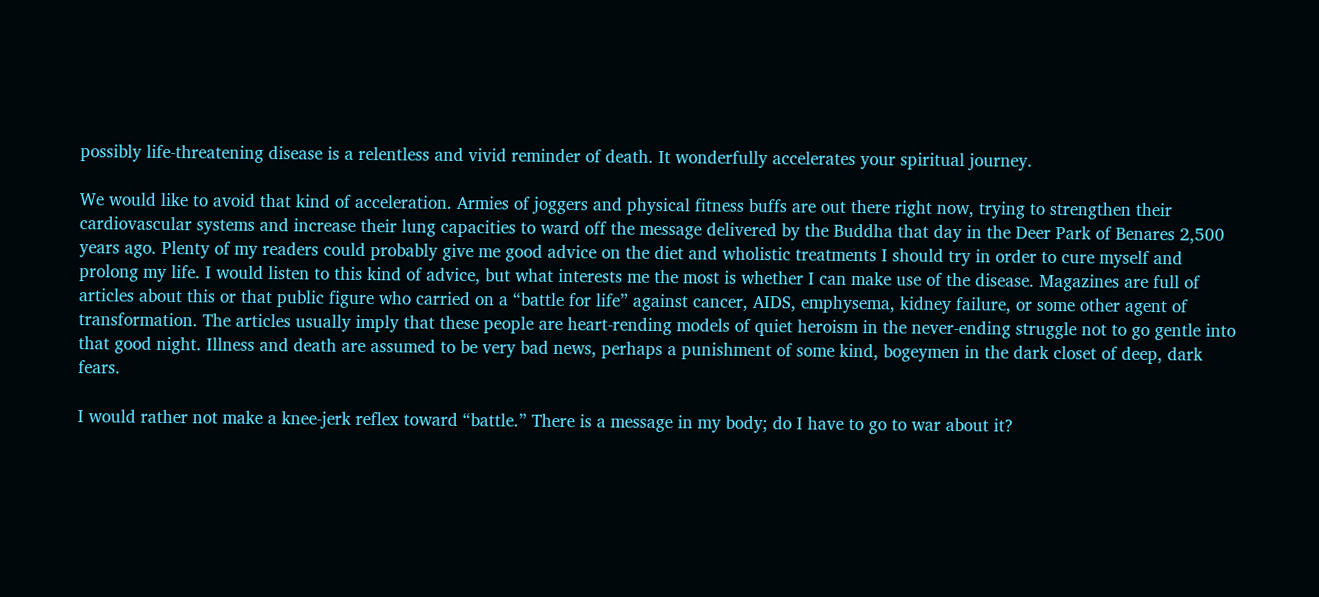possibly life-threatening disease is a relentless and vivid reminder of death. It wonderfully accelerates your spiritual journey.

We would like to avoid that kind of acceleration. Armies of joggers and physical fitness buffs are out there right now, trying to strengthen their cardiovascular systems and increase their lung capacities to ward off the message delivered by the Buddha that day in the Deer Park of Benares 2,500 years ago. Plenty of my readers could probably give me good advice on the diet and wholistic treatments I should try in order to cure myself and prolong my life. I would listen to this kind of advice, but what interests me the most is whether I can make use of the disease. Magazines are full of articles about this or that public figure who carried on a “battle for life” against cancer, AIDS, emphysema, kidney failure, or some other agent of transformation. The articles usually imply that these people are heart-rending models of quiet heroism in the never-ending struggle not to go gentle into that good night. Illness and death are assumed to be very bad news, perhaps a punishment of some kind, bogeymen in the dark closet of deep, dark fears.

I would rather not make a knee-jerk reflex toward “battle.” There is a message in my body; do I have to go to war about it?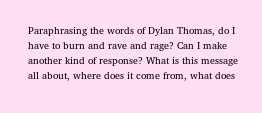Paraphrasing the words of Dylan Thomas, do I have to burn and rave and rage? Can I make another kind of response? What is this message all about, where does it come from, what does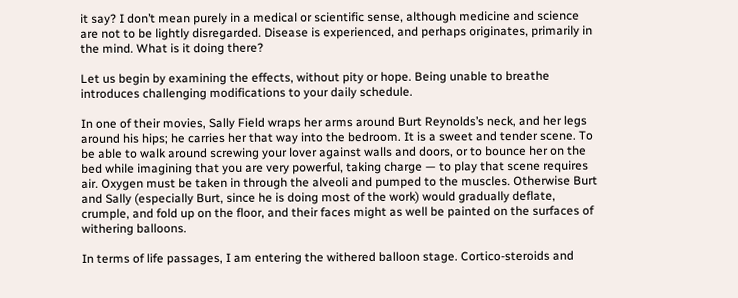it say? I don’t mean purely in a medical or scientific sense, although medicine and science are not to be lightly disregarded. Disease is experienced, and perhaps originates, primarily in the mind. What is it doing there?

Let us begin by examining the effects, without pity or hope. Being unable to breathe introduces challenging modifications to your daily schedule.

In one of their movies, Sally Field wraps her arms around Burt Reynolds’s neck, and her legs around his hips; he carries her that way into the bedroom. It is a sweet and tender scene. To be able to walk around screwing your lover against walls and doors, or to bounce her on the bed while imagining that you are very powerful, taking charge — to play that scene requires air. Oxygen must be taken in through the alveoli and pumped to the muscles. Otherwise Burt and Sally (especially Burt, since he is doing most of the work) would gradually deflate, crumple, and fold up on the floor, and their faces might as well be painted on the surfaces of withering balloons.

In terms of life passages, I am entering the withered balloon stage. Cortico-steroids and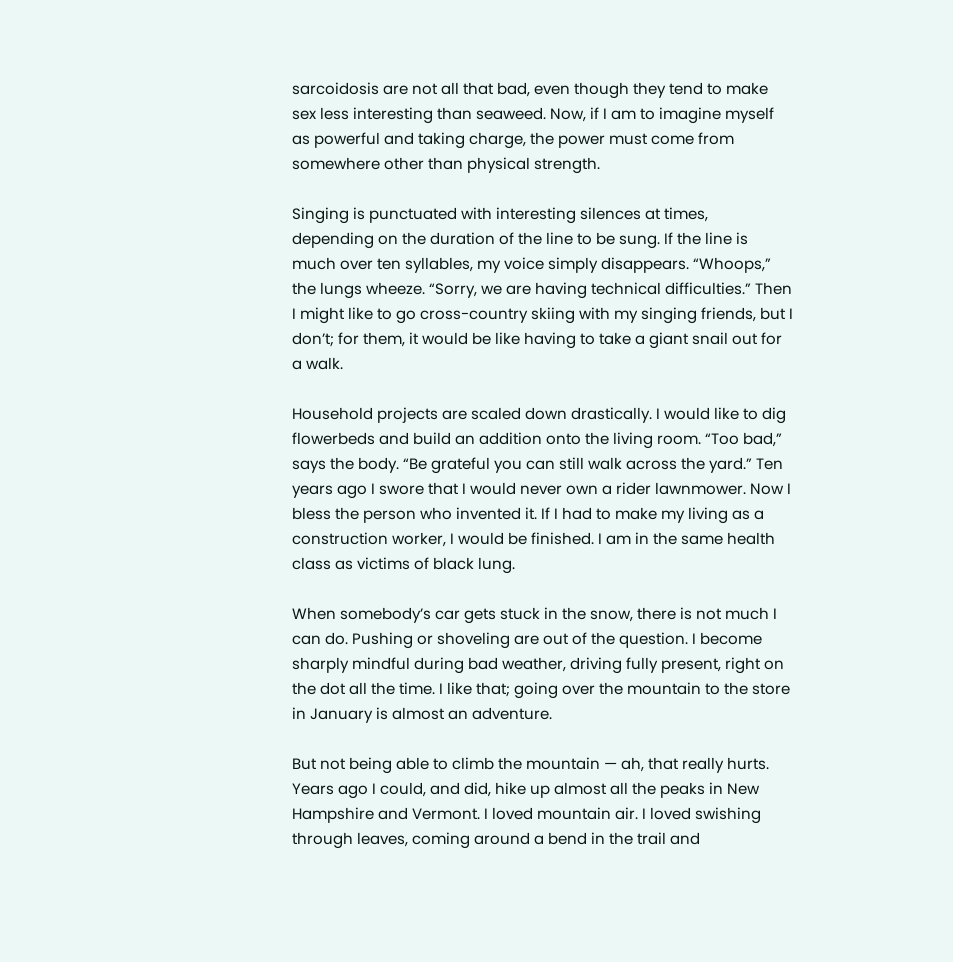sarcoidosis are not all that bad, even though they tend to make sex less interesting than seaweed. Now, if I am to imagine myself as powerful and taking charge, the power must come from somewhere other than physical strength.

Singing is punctuated with interesting silences at times, depending on the duration of the line to be sung. If the line is much over ten syllables, my voice simply disappears. “Whoops,” the lungs wheeze. “Sorry, we are having technical difficulties.” Then I might like to go cross-country skiing with my singing friends, but I don’t; for them, it would be like having to take a giant snail out for a walk.

Household projects are scaled down drastically. I would like to dig flowerbeds and build an addition onto the living room. “Too bad,” says the body. “Be grateful you can still walk across the yard.” Ten years ago I swore that I would never own a rider lawnmower. Now I bless the person who invented it. If I had to make my living as a construction worker, I would be finished. I am in the same health class as victims of black lung.

When somebody’s car gets stuck in the snow, there is not much I can do. Pushing or shoveling are out of the question. I become sharply mindful during bad weather, driving fully present, right on the dot all the time. I like that; going over the mountain to the store in January is almost an adventure.

But not being able to climb the mountain — ah, that really hurts. Years ago I could, and did, hike up almost all the peaks in New Hampshire and Vermont. I loved mountain air. I loved swishing through leaves, coming around a bend in the trail and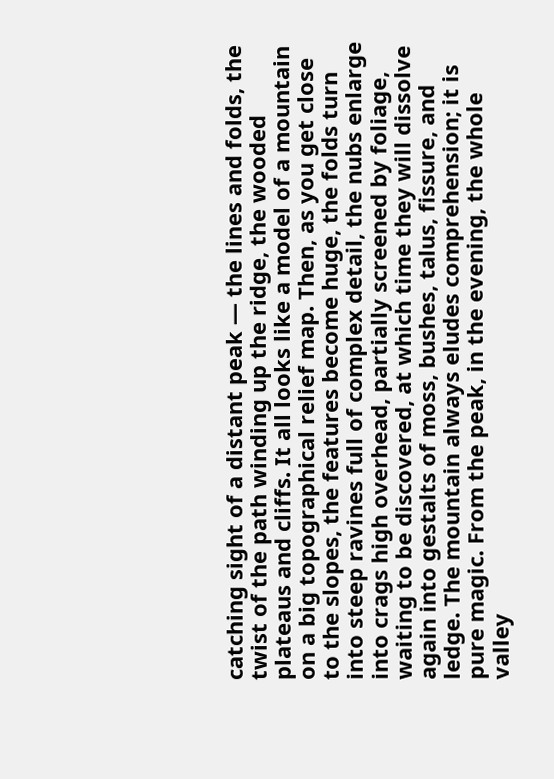catching sight of a distant peak — the lines and folds, the twist of the path winding up the ridge, the wooded plateaus and cliffs. It all looks like a model of a mountain on a big topographical relief map. Then, as you get close to the slopes, the features become huge, the folds turn into steep ravines full of complex detail, the nubs enlarge into crags high overhead, partially screened by foliage, waiting to be discovered, at which time they will dissolve again into gestalts of moss, bushes, talus, fissure, and ledge. The mountain always eludes comprehension; it is pure magic. From the peak, in the evening, the whole valley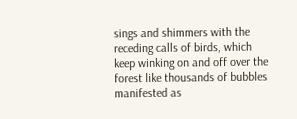sings and shimmers with the receding calls of birds, which keep winking on and off over the forest like thousands of bubbles manifested as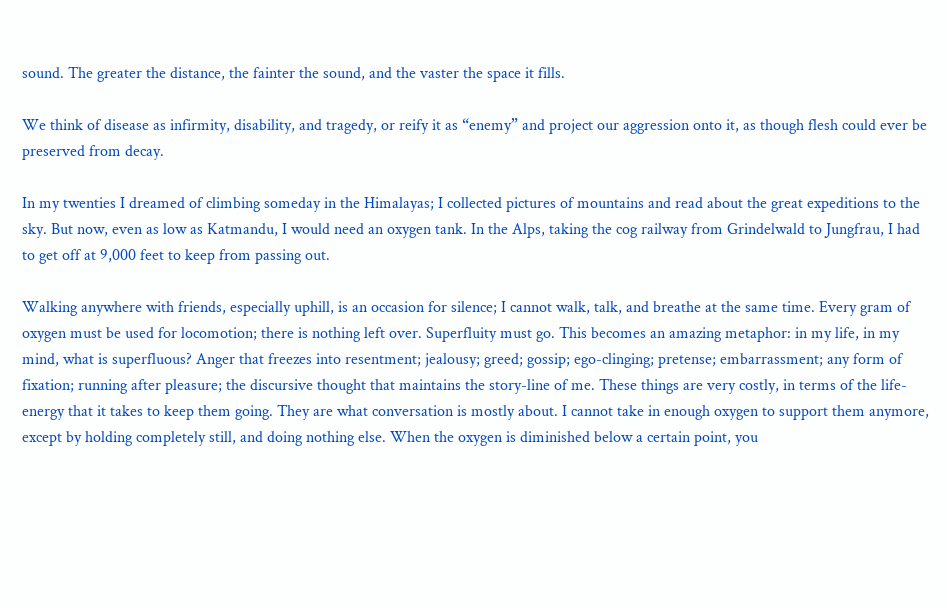sound. The greater the distance, the fainter the sound, and the vaster the space it fills.

We think of disease as infirmity, disability, and tragedy, or reify it as “enemy” and project our aggression onto it, as though flesh could ever be preserved from decay.

In my twenties I dreamed of climbing someday in the Himalayas; I collected pictures of mountains and read about the great expeditions to the sky. But now, even as low as Katmandu, I would need an oxygen tank. In the Alps, taking the cog railway from Grindelwald to Jungfrau, I had to get off at 9,000 feet to keep from passing out.

Walking anywhere with friends, especially uphill, is an occasion for silence; I cannot walk, talk, and breathe at the same time. Every gram of oxygen must be used for locomotion; there is nothing left over. Superfluity must go. This becomes an amazing metaphor: in my life, in my mind, what is superfluous? Anger that freezes into resentment; jealousy; greed; gossip; ego-clinging; pretense; embarrassment; any form of fixation; running after pleasure; the discursive thought that maintains the story-line of me. These things are very costly, in terms of the life-energy that it takes to keep them going. They are what conversation is mostly about. I cannot take in enough oxygen to support them anymore, except by holding completely still, and doing nothing else. When the oxygen is diminished below a certain point, you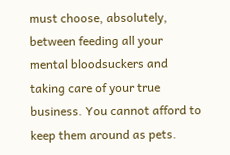must choose, absolutely, between feeding all your mental bloodsuckers and taking care of your true business. You cannot afford to keep them around as pets.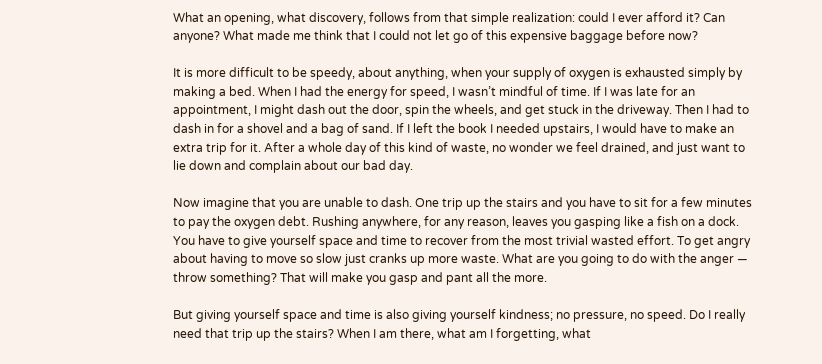What an opening, what discovery, follows from that simple realization: could I ever afford it? Can anyone? What made me think that I could not let go of this expensive baggage before now?

It is more difficult to be speedy, about anything, when your supply of oxygen is exhausted simply by making a bed. When I had the energy for speed, I wasn’t mindful of time. If I was late for an appointment, I might dash out the door, spin the wheels, and get stuck in the driveway. Then I had to dash in for a shovel and a bag of sand. If I left the book I needed upstairs, I would have to make an extra trip for it. After a whole day of this kind of waste, no wonder we feel drained, and just want to lie down and complain about our bad day.

Now imagine that you are unable to dash. One trip up the stairs and you have to sit for a few minutes to pay the oxygen debt. Rushing anywhere, for any reason, leaves you gasping like a fish on a dock. You have to give yourself space and time to recover from the most trivial wasted effort. To get angry about having to move so slow just cranks up more waste. What are you going to do with the anger — throw something? That will make you gasp and pant all the more.

But giving yourself space and time is also giving yourself kindness; no pressure, no speed. Do I really need that trip up the stairs? When I am there, what am I forgetting, what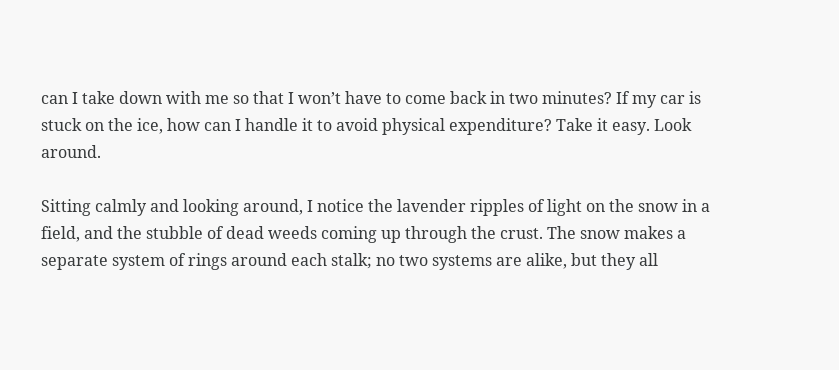can I take down with me so that I won’t have to come back in two minutes? If my car is stuck on the ice, how can I handle it to avoid physical expenditure? Take it easy. Look around.

Sitting calmly and looking around, I notice the lavender ripples of light on the snow in a field, and the stubble of dead weeds coming up through the crust. The snow makes a separate system of rings around each stalk; no two systems are alike, but they all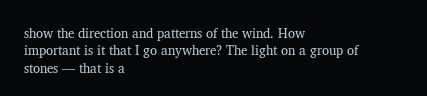show the direction and patterns of the wind. How important is it that I go anywhere? The light on a group of stones — that is a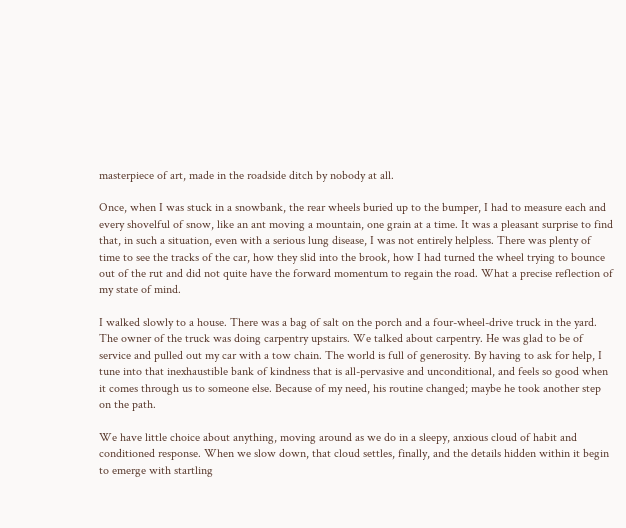masterpiece of art, made in the roadside ditch by nobody at all.

Once, when I was stuck in a snowbank, the rear wheels buried up to the bumper, I had to measure each and every shovelful of snow, like an ant moving a mountain, one grain at a time. It was a pleasant surprise to find that, in such a situation, even with a serious lung disease, I was not entirely helpless. There was plenty of time to see the tracks of the car, how they slid into the brook, how I had turned the wheel trying to bounce out of the rut and did not quite have the forward momentum to regain the road. What a precise reflection of my state of mind.

I walked slowly to a house. There was a bag of salt on the porch and a four-wheel-drive truck in the yard. The owner of the truck was doing carpentry upstairs. We talked about carpentry. He was glad to be of service and pulled out my car with a tow chain. The world is full of generosity. By having to ask for help, I tune into that inexhaustible bank of kindness that is all-pervasive and unconditional, and feels so good when it comes through us to someone else. Because of my need, his routine changed; maybe he took another step on the path.

We have little choice about anything, moving around as we do in a sleepy, anxious cloud of habit and conditioned response. When we slow down, that cloud settles, finally, and the details hidden within it begin to emerge with startling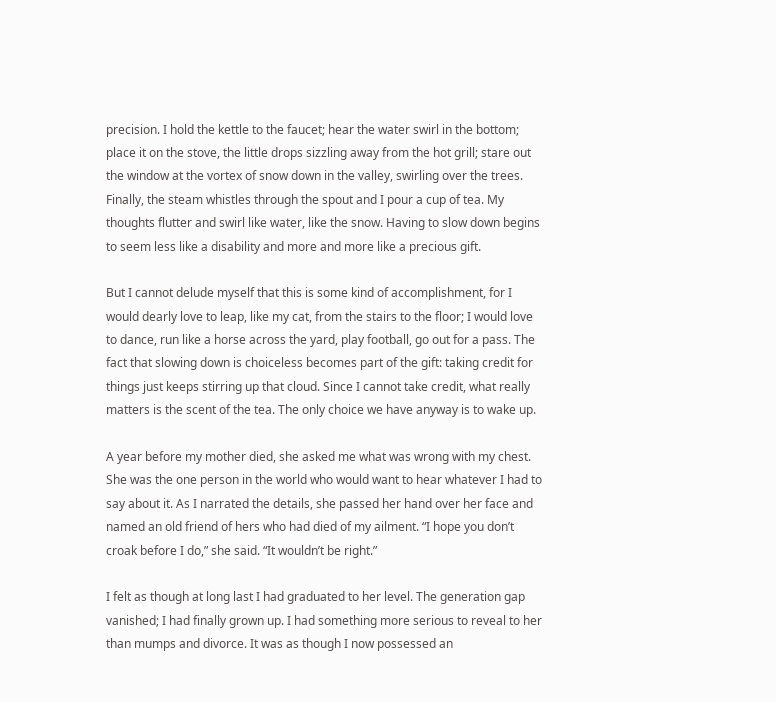precision. I hold the kettle to the faucet; hear the water swirl in the bottom; place it on the stove, the little drops sizzling away from the hot grill; stare out the window at the vortex of snow down in the valley, swirling over the trees. Finally, the steam whistles through the spout and I pour a cup of tea. My thoughts flutter and swirl like water, like the snow. Having to slow down begins to seem less like a disability and more and more like a precious gift.

But I cannot delude myself that this is some kind of accomplishment, for I would dearly love to leap, like my cat, from the stairs to the floor; I would love to dance, run like a horse across the yard, play football, go out for a pass. The fact that slowing down is choiceless becomes part of the gift: taking credit for things just keeps stirring up that cloud. Since I cannot take credit, what really matters is the scent of the tea. The only choice we have anyway is to wake up.

A year before my mother died, she asked me what was wrong with my chest. She was the one person in the world who would want to hear whatever I had to say about it. As I narrated the details, she passed her hand over her face and named an old friend of hers who had died of my ailment. “I hope you don’t croak before I do,” she said. “It wouldn’t be right.”

I felt as though at long last I had graduated to her level. The generation gap vanished; I had finally grown up. I had something more serious to reveal to her than mumps and divorce. It was as though I now possessed an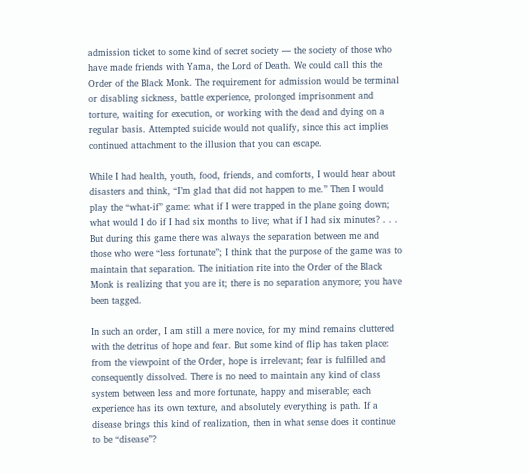admission ticket to some kind of secret society — the society of those who have made friends with Yama, the Lord of Death. We could call this the Order of the Black Monk. The requirement for admission would be terminal or disabling sickness, battle experience, prolonged imprisonment and torture, waiting for execution, or working with the dead and dying on a regular basis. Attempted suicide would not qualify, since this act implies continued attachment to the illusion that you can escape.

While I had health, youth, food, friends, and comforts, I would hear about disasters and think, “I’m glad that did not happen to me.” Then I would play the “what-if” game: what if I were trapped in the plane going down; what would I do if I had six months to live; what if I had six minutes? . . . But during this game there was always the separation between me and those who were “less fortunate”; I think that the purpose of the game was to maintain that separation. The initiation rite into the Order of the Black Monk is realizing that you are it; there is no separation anymore; you have been tagged.

In such an order, I am still a mere novice, for my mind remains cluttered with the detritus of hope and fear. But some kind of flip has taken place: from the viewpoint of the Order, hope is irrelevant; fear is fulfilled and consequently dissolved. There is no need to maintain any kind of class system between less and more fortunate, happy and miserable; each experience has its own texture, and absolutely everything is path. If a disease brings this kind of realization, then in what sense does it continue to be “disease”?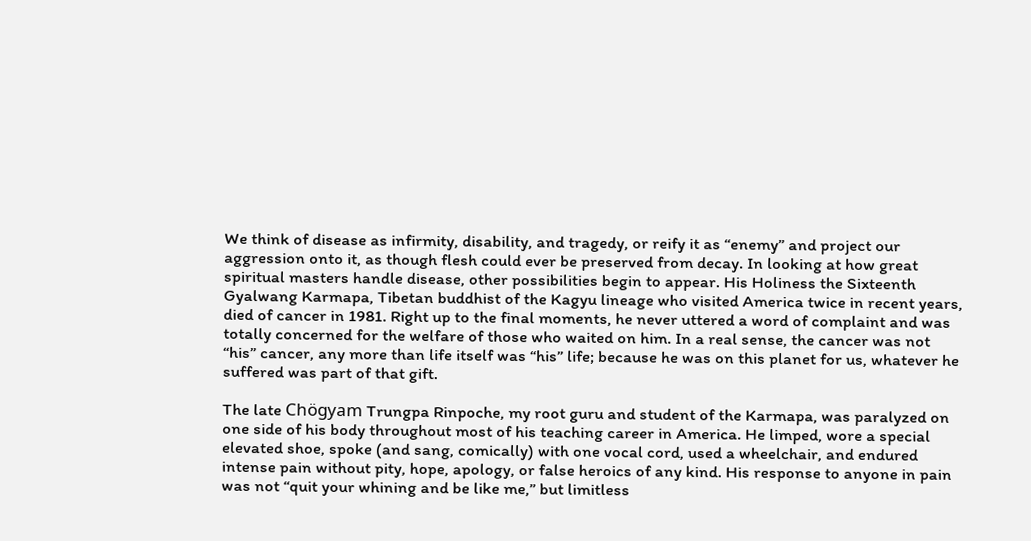We think of disease as infirmity, disability, and tragedy, or reify it as “enemy” and project our aggression onto it, as though flesh could ever be preserved from decay. In looking at how great spiritual masters handle disease, other possibilities begin to appear. His Holiness the Sixteenth Gyalwang Karmapa, Tibetan buddhist of the Kagyu lineage who visited America twice in recent years, died of cancer in 1981. Right up to the final moments, he never uttered a word of complaint and was totally concerned for the welfare of those who waited on him. In a real sense, the cancer was not “his” cancer, any more than life itself was “his” life; because he was on this planet for us, whatever he suffered was part of that gift.

The late Chögyam Trungpa Rinpoche, my root guru and student of the Karmapa, was paralyzed on one side of his body throughout most of his teaching career in America. He limped, wore a special elevated shoe, spoke (and sang, comically) with one vocal cord, used a wheelchair, and endured intense pain without pity, hope, apology, or false heroics of any kind. His response to anyone in pain was not “quit your whining and be like me,” but limitless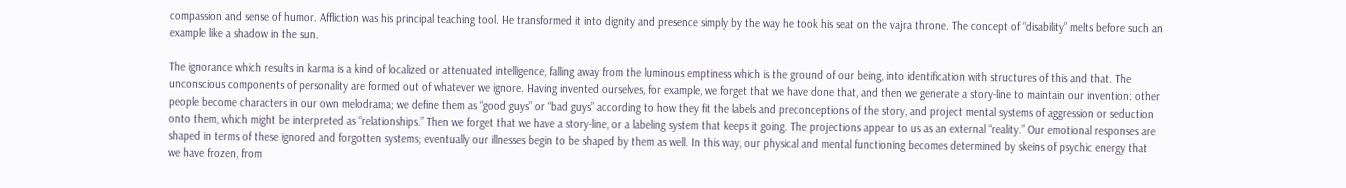compassion and sense of humor. Affliction was his principal teaching tool. He transformed it into dignity and presence simply by the way he took his seat on the vajra throne. The concept of “disability” melts before such an example like a shadow in the sun.

The ignorance which results in karma is a kind of localized or attenuated intelligence, falling away from the luminous emptiness which is the ground of our being, into identification with structures of this and that. The unconscious components of personality are formed out of whatever we ignore. Having invented ourselves, for example, we forget that we have done that, and then we generate a story-line to maintain our invention: other people become characters in our own melodrama; we define them as “good guys” or “bad guys” according to how they fit the labels and preconceptions of the story, and project mental systems of aggression or seduction onto them, which might be interpreted as “relationships.” Then we forget that we have a story-line, or a labeling system that keeps it going. The projections appear to us as an external “reality.” Our emotional responses are shaped in terms of these ignored and forgotten systems; eventually our illnesses begin to be shaped by them as well. In this way, our physical and mental functioning becomes determined by skeins of psychic energy that we have frozen, from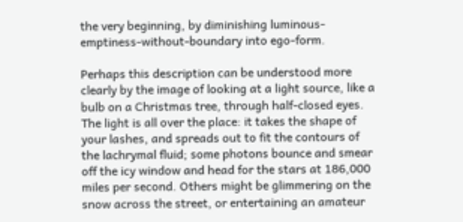the very beginning, by diminishing luminous-emptiness-without-boundary into ego-form.

Perhaps this description can be understood more clearly by the image of looking at a light source, like a bulb on a Christmas tree, through half-closed eyes. The light is all over the place: it takes the shape of your lashes, and spreads out to fit the contours of the lachrymal fluid; some photons bounce and smear off the icy window and head for the stars at 186,000 miles per second. Others might be glimmering on the snow across the street, or entertaining an amateur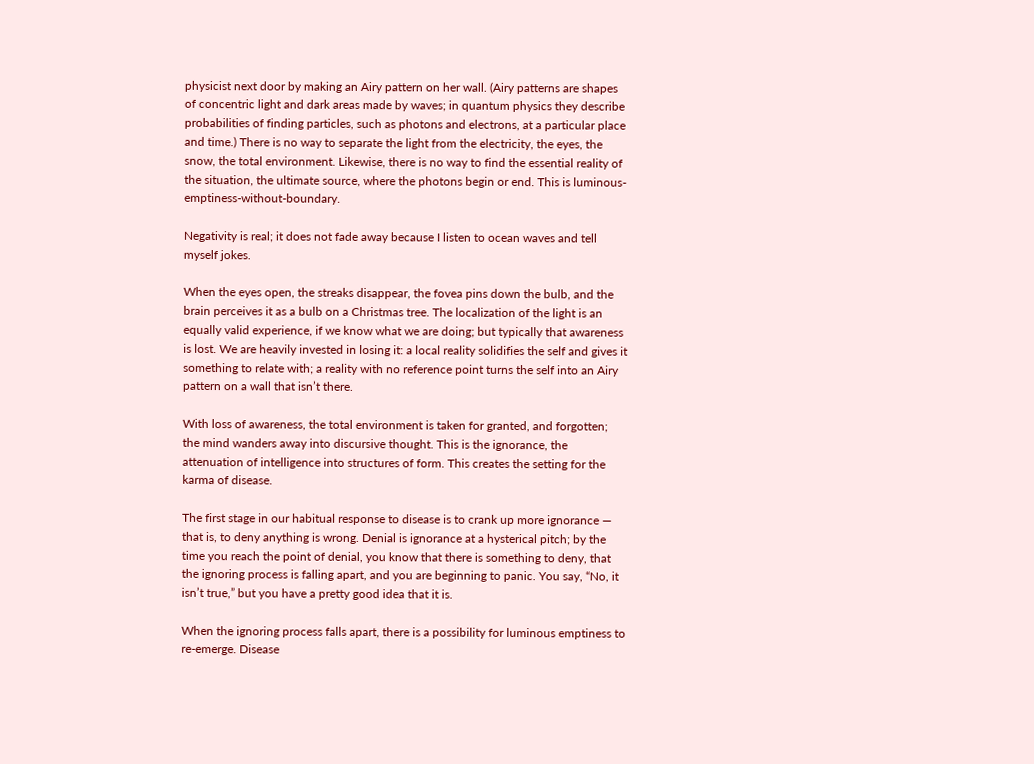physicist next door by making an Airy pattern on her wall. (Airy patterns are shapes of concentric light and dark areas made by waves; in quantum physics they describe probabilities of finding particles, such as photons and electrons, at a particular place and time.) There is no way to separate the light from the electricity, the eyes, the snow, the total environment. Likewise, there is no way to find the essential reality of the situation, the ultimate source, where the photons begin or end. This is luminous-emptiness-without-boundary.

Negativity is real; it does not fade away because I listen to ocean waves and tell myself jokes.

When the eyes open, the streaks disappear, the fovea pins down the bulb, and the brain perceives it as a bulb on a Christmas tree. The localization of the light is an equally valid experience, if we know what we are doing; but typically that awareness is lost. We are heavily invested in losing it: a local reality solidifies the self and gives it something to relate with; a reality with no reference point turns the self into an Airy pattern on a wall that isn’t there.

With loss of awareness, the total environment is taken for granted, and forgotten; the mind wanders away into discursive thought. This is the ignorance, the attenuation of intelligence into structures of form. This creates the setting for the karma of disease.

The first stage in our habitual response to disease is to crank up more ignorance — that is, to deny anything is wrong. Denial is ignorance at a hysterical pitch; by the time you reach the point of denial, you know that there is something to deny, that the ignoring process is falling apart, and you are beginning to panic. You say, “No, it isn’t true,” but you have a pretty good idea that it is.

When the ignoring process falls apart, there is a possibility for luminous emptiness to re-emerge. Disease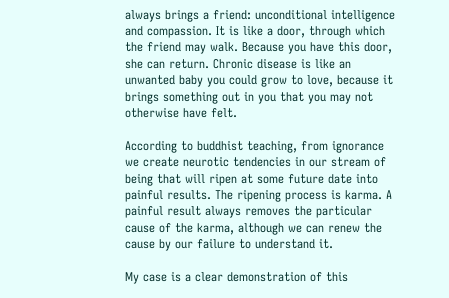always brings a friend: unconditional intelligence and compassion. It is like a door, through which the friend may walk. Because you have this door, she can return. Chronic disease is like an unwanted baby you could grow to love, because it brings something out in you that you may not otherwise have felt.

According to buddhist teaching, from ignorance we create neurotic tendencies in our stream of being that will ripen at some future date into painful results. The ripening process is karma. A painful result always removes the particular cause of the karma, although we can renew the cause by our failure to understand it.

My case is a clear demonstration of this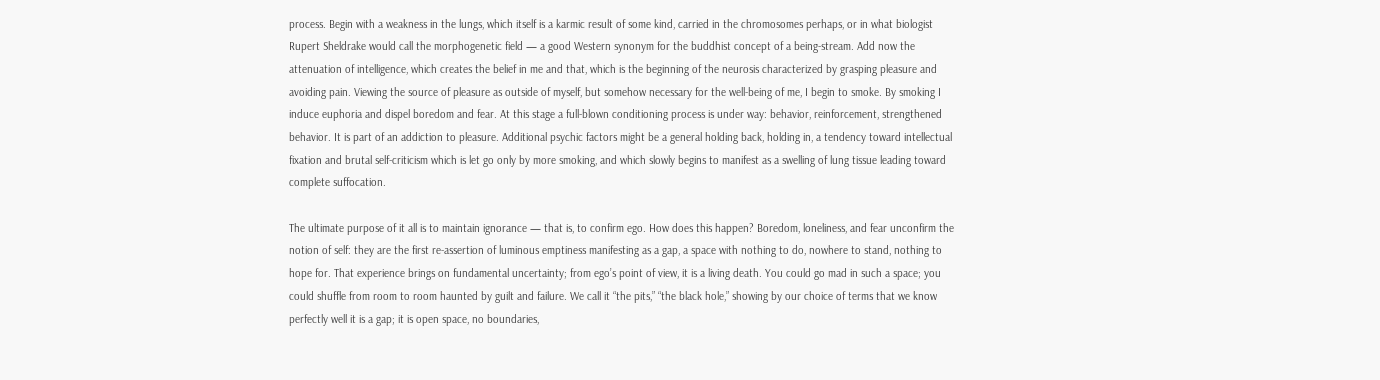process. Begin with a weakness in the lungs, which itself is a karmic result of some kind, carried in the chromosomes perhaps, or in what biologist Rupert Sheldrake would call the morphogenetic field — a good Western synonym for the buddhist concept of a being-stream. Add now the attenuation of intelligence, which creates the belief in me and that, which is the beginning of the neurosis characterized by grasping pleasure and avoiding pain. Viewing the source of pleasure as outside of myself, but somehow necessary for the well-being of me, I begin to smoke. By smoking I induce euphoria and dispel boredom and fear. At this stage a full-blown conditioning process is under way: behavior, reinforcement, strengthened behavior. It is part of an addiction to pleasure. Additional psychic factors might be a general holding back, holding in, a tendency toward intellectual fixation and brutal self-criticism which is let go only by more smoking, and which slowly begins to manifest as a swelling of lung tissue leading toward complete suffocation.

The ultimate purpose of it all is to maintain ignorance — that is, to confirm ego. How does this happen? Boredom, loneliness, and fear unconfirm the notion of self: they are the first re-assertion of luminous emptiness manifesting as a gap, a space with nothing to do, nowhere to stand, nothing to hope for. That experience brings on fundamental uncertainty; from ego’s point of view, it is a living death. You could go mad in such a space; you could shuffle from room to room haunted by guilt and failure. We call it “the pits,” “the black hole,” showing by our choice of terms that we know perfectly well it is a gap; it is open space, no boundaries,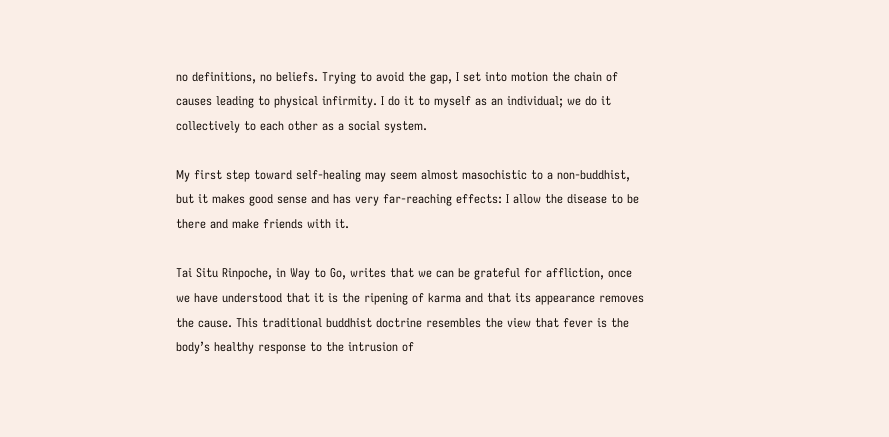no definitions, no beliefs. Trying to avoid the gap, I set into motion the chain of causes leading to physical infirmity. I do it to myself as an individual; we do it collectively to each other as a social system.

My first step toward self-healing may seem almost masochistic to a non-buddhist, but it makes good sense and has very far-reaching effects: I allow the disease to be there and make friends with it.

Tai Situ Rinpoche, in Way to Go, writes that we can be grateful for affliction, once we have understood that it is the ripening of karma and that its appearance removes the cause. This traditional buddhist doctrine resembles the view that fever is the body’s healthy response to the intrusion of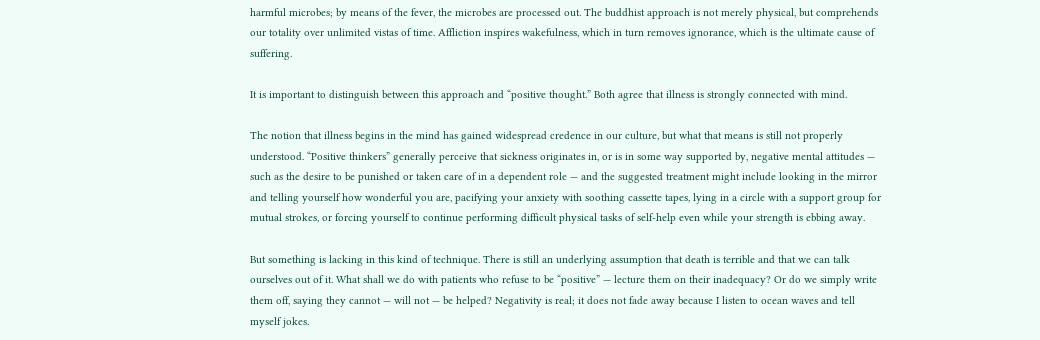harmful microbes; by means of the fever, the microbes are processed out. The buddhist approach is not merely physical, but comprehends our totality over unlimited vistas of time. Affliction inspires wakefulness, which in turn removes ignorance, which is the ultimate cause of suffering.

It is important to distinguish between this approach and “positive thought.” Both agree that illness is strongly connected with mind.

The notion that illness begins in the mind has gained widespread credence in our culture, but what that means is still not properly understood. “Positive thinkers” generally perceive that sickness originates in, or is in some way supported by, negative mental attitudes — such as the desire to be punished or taken care of in a dependent role — and the suggested treatment might include looking in the mirror and telling yourself how wonderful you are, pacifying your anxiety with soothing cassette tapes, lying in a circle with a support group for mutual strokes, or forcing yourself to continue performing difficult physical tasks of self-help even while your strength is ebbing away.

But something is lacking in this kind of technique. There is still an underlying assumption that death is terrible and that we can talk ourselves out of it. What shall we do with patients who refuse to be “positive” — lecture them on their inadequacy? Or do we simply write them off, saying they cannot — will not — be helped? Negativity is real; it does not fade away because I listen to ocean waves and tell myself jokes.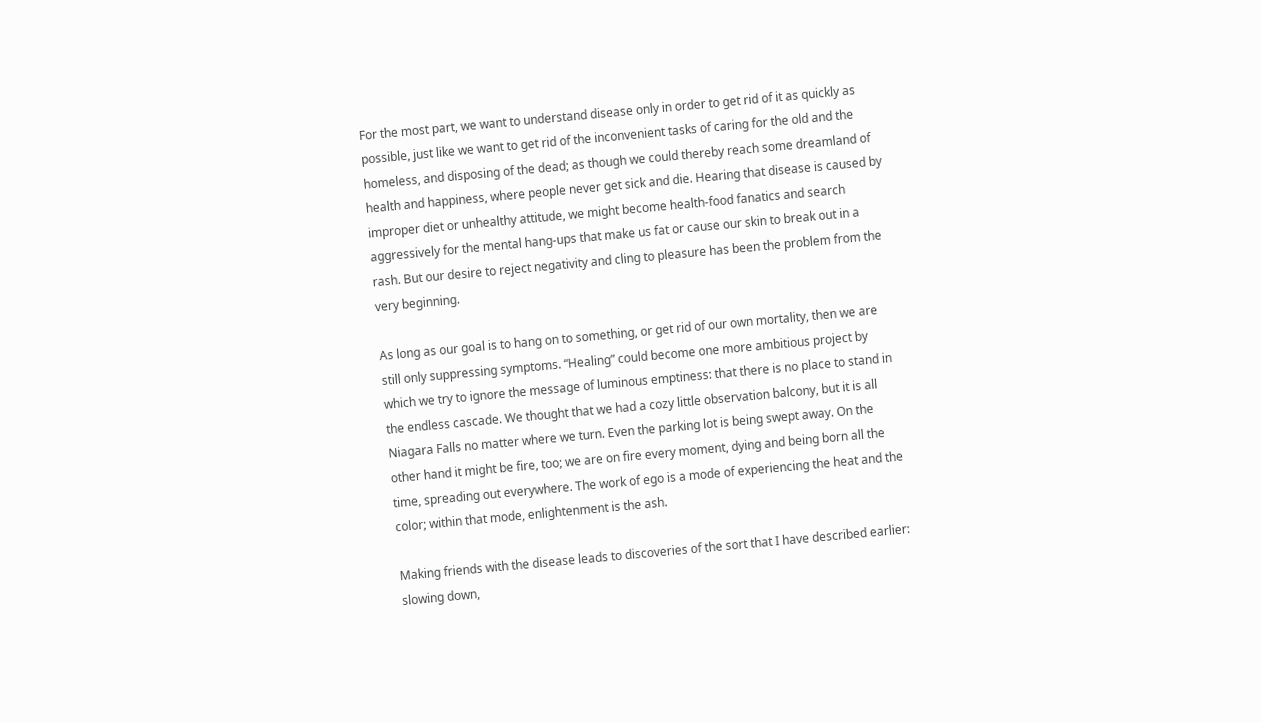For the most part, we want to understand disease only in order to get rid of it as quickly as possible, just like we want to get rid of the inconvenient tasks of caring for the old and the homeless, and disposing of the dead; as though we could thereby reach some dreamland of health and happiness, where people never get sick and die. Hearing that disease is caused by improper diet or unhealthy attitude, we might become health-food fanatics and search aggressively for the mental hang-ups that make us fat or cause our skin to break out in a rash. But our desire to reject negativity and cling to pleasure has been the problem from the very beginning.

As long as our goal is to hang on to something, or get rid of our own mortality, then we are still only suppressing symptoms. “Healing” could become one more ambitious project by which we try to ignore the message of luminous emptiness: that there is no place to stand in the endless cascade. We thought that we had a cozy little observation balcony, but it is all Niagara Falls no matter where we turn. Even the parking lot is being swept away. On the other hand it might be fire, too; we are on fire every moment, dying and being born all the time, spreading out everywhere. The work of ego is a mode of experiencing the heat and the color; within that mode, enlightenment is the ash.

Making friends with the disease leads to discoveries of the sort that I have described earlier: slowing down,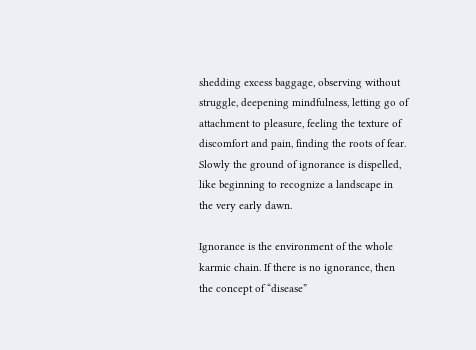shedding excess baggage, observing without struggle, deepening mindfulness, letting go of attachment to pleasure, feeling the texture of discomfort and pain, finding the roots of fear. Slowly the ground of ignorance is dispelled, like beginning to recognize a landscape in the very early dawn.

Ignorance is the environment of the whole karmic chain. If there is no ignorance, then the concept of “disease”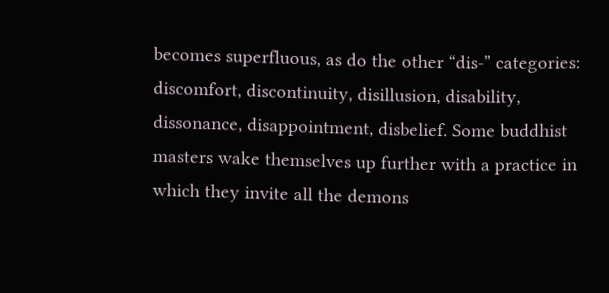becomes superfluous, as do the other “dis-” categories: discomfort, discontinuity, disillusion, disability, dissonance, disappointment, disbelief. Some buddhist masters wake themselves up further with a practice in which they invite all the demons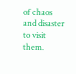of chaos and disaster to visit them.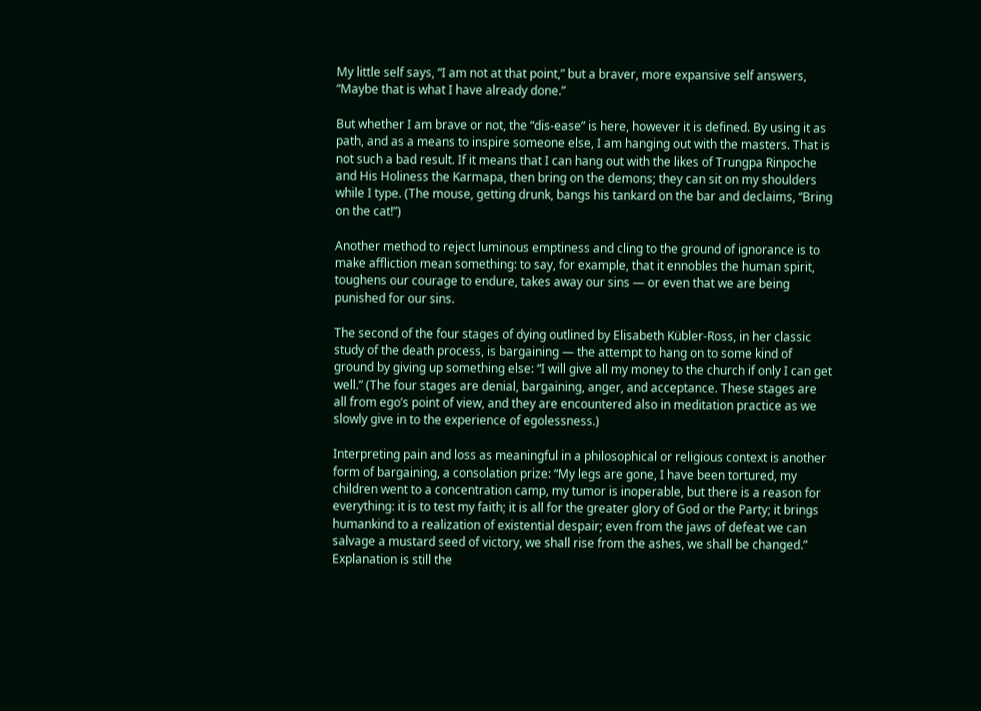My little self says, “I am not at that point,” but a braver, more expansive self answers, “Maybe that is what I have already done.”

But whether I am brave or not, the “dis-ease” is here, however it is defined. By using it as path, and as a means to inspire someone else, I am hanging out with the masters. That is not such a bad result. If it means that I can hang out with the likes of Trungpa Rinpoche and His Holiness the Karmapa, then bring on the demons; they can sit on my shoulders while I type. (The mouse, getting drunk, bangs his tankard on the bar and declaims, “Bring on the cat!”)

Another method to reject luminous emptiness and cling to the ground of ignorance is to make affliction mean something: to say, for example, that it ennobles the human spirit, toughens our courage to endure, takes away our sins — or even that we are being punished for our sins.

The second of the four stages of dying outlined by Elisabeth Kübler-Ross, in her classic study of the death process, is bargaining — the attempt to hang on to some kind of ground by giving up something else: “I will give all my money to the church if only I can get well.” (The four stages are denial, bargaining, anger, and acceptance. These stages are all from ego’s point of view, and they are encountered also in meditation practice as we slowly give in to the experience of egolessness.)

Interpreting pain and loss as meaningful in a philosophical or religious context is another form of bargaining, a consolation prize: “My legs are gone, I have been tortured, my children went to a concentration camp, my tumor is inoperable, but there is a reason for everything: it is to test my faith; it is all for the greater glory of God or the Party; it brings humankind to a realization of existential despair; even from the jaws of defeat we can salvage a mustard seed of victory, we shall rise from the ashes, we shall be changed.” Explanation is still the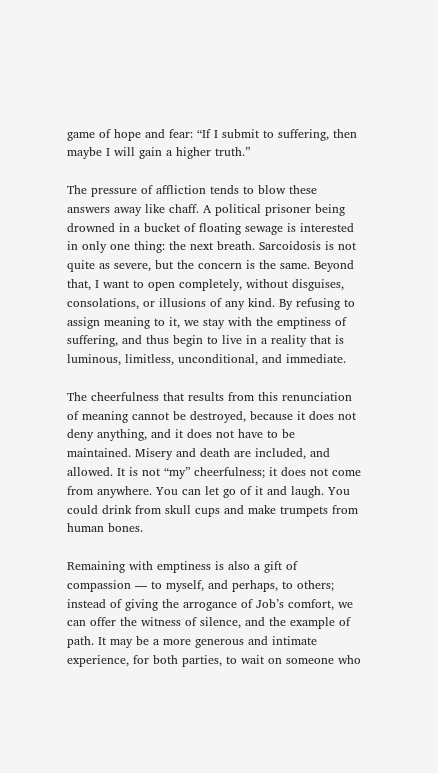game of hope and fear: “If I submit to suffering, then maybe I will gain a higher truth.”

The pressure of affliction tends to blow these answers away like chaff. A political prisoner being drowned in a bucket of floating sewage is interested in only one thing: the next breath. Sarcoidosis is not quite as severe, but the concern is the same. Beyond that, I want to open completely, without disguises, consolations, or illusions of any kind. By refusing to assign meaning to it, we stay with the emptiness of suffering, and thus begin to live in a reality that is luminous, limitless, unconditional, and immediate.

The cheerfulness that results from this renunciation of meaning cannot be destroyed, because it does not deny anything, and it does not have to be maintained. Misery and death are included, and allowed. It is not “my” cheerfulness; it does not come from anywhere. You can let go of it and laugh. You could drink from skull cups and make trumpets from human bones.

Remaining with emptiness is also a gift of compassion — to myself, and perhaps, to others; instead of giving the arrogance of Job’s comfort, we can offer the witness of silence, and the example of path. It may be a more generous and intimate experience, for both parties, to wait on someone who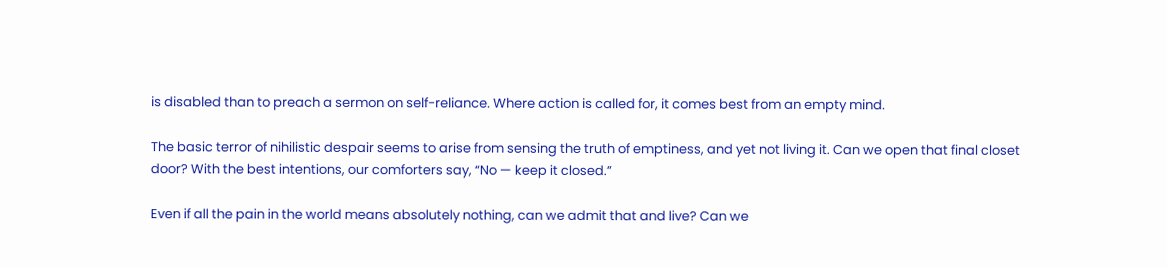is disabled than to preach a sermon on self-reliance. Where action is called for, it comes best from an empty mind.

The basic terror of nihilistic despair seems to arise from sensing the truth of emptiness, and yet not living it. Can we open that final closet door? With the best intentions, our comforters say, “No — keep it closed.”

Even if all the pain in the world means absolutely nothing, can we admit that and live? Can we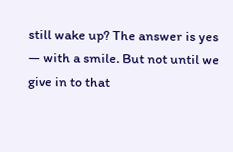still wake up? The answer is yes — with a smile. But not until we give in to that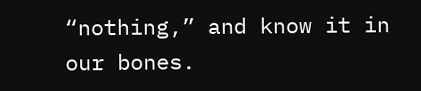“nothing,” and know it in our bones.